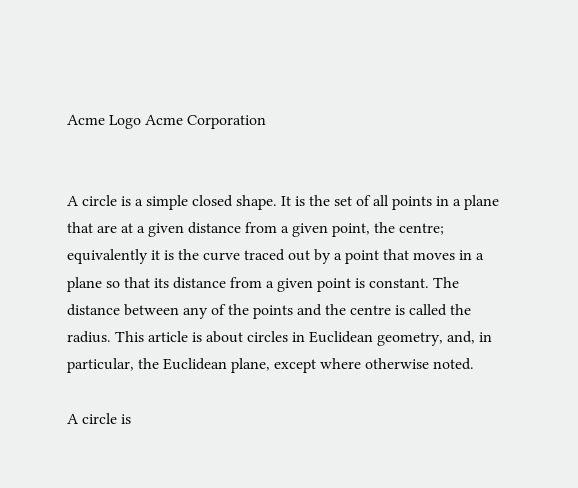Acme Logo Acme Corporation


A circle is a simple closed shape. It is the set of all points in a plane that are at a given distance from a given point, the centre; equivalently it is the curve traced out by a point that moves in a plane so that its distance from a given point is constant. The distance between any of the points and the centre is called the radius. This article is about circles in Euclidean geometry, and, in particular, the Euclidean plane, except where otherwise noted.

A circle is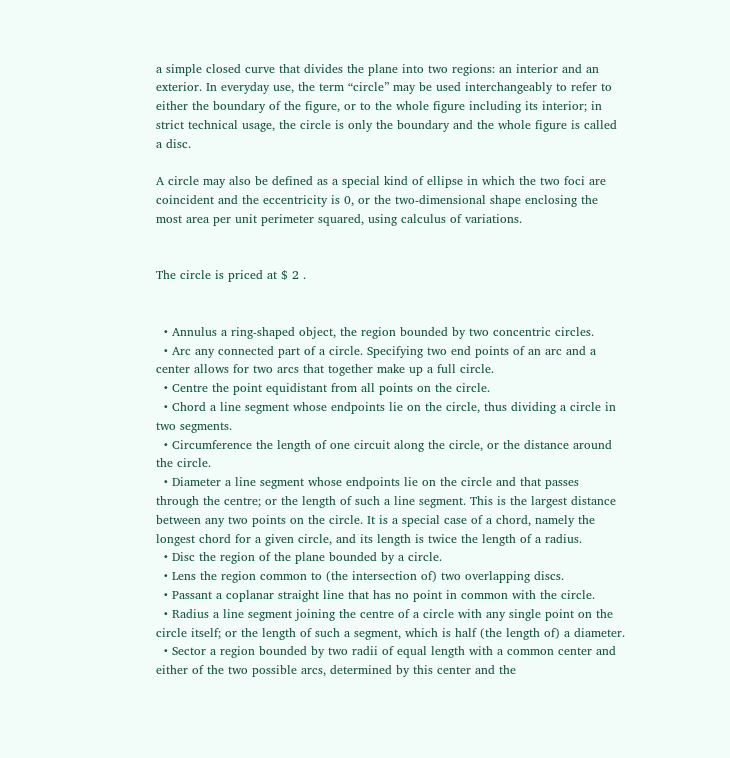a simple closed curve that divides the plane into two regions: an interior and an exterior. In everyday use, the term “circle” may be used interchangeably to refer to either the boundary of the figure, or to the whole figure including its interior; in strict technical usage, the circle is only the boundary and the whole figure is called a disc.

A circle may also be defined as a special kind of ellipse in which the two foci are coincident and the eccentricity is 0, or the two-dimensional shape enclosing the most area per unit perimeter squared, using calculus of variations.


The circle is priced at $ 2 .


  • Annulus a ring-shaped object, the region bounded by two concentric circles.
  • Arc any connected part of a circle. Specifying two end points of an arc and a center allows for two arcs that together make up a full circle.
  • Centre the point equidistant from all points on the circle.
  • Chord a line segment whose endpoints lie on the circle, thus dividing a circle in two segments.
  • Circumference the length of one circuit along the circle, or the distance around the circle.
  • Diameter a line segment whose endpoints lie on the circle and that passes through the centre; or the length of such a line segment. This is the largest distance between any two points on the circle. It is a special case of a chord, namely the longest chord for a given circle, and its length is twice the length of a radius.
  • Disc the region of the plane bounded by a circle.
  • Lens the region common to (the intersection of) two overlapping discs.
  • Passant a coplanar straight line that has no point in common with the circle.
  • Radius a line segment joining the centre of a circle with any single point on the circle itself; or the length of such a segment, which is half (the length of) a diameter.
  • Sector a region bounded by two radii of equal length with a common center and either of the two possible arcs, determined by this center and the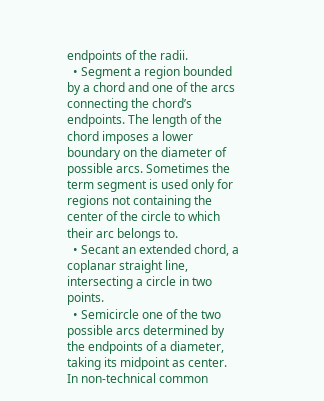endpoints of the radii.
  • Segment a region bounded by a chord and one of the arcs connecting the chord’s endpoints. The length of the chord imposes a lower boundary on the diameter of possible arcs. Sometimes the term segment is used only for regions not containing the center of the circle to which their arc belongs to.
  • Secant an extended chord, a coplanar straight line, intersecting a circle in two points.
  • Semicircle one of the two possible arcs determined by the endpoints of a diameter, taking its midpoint as center. In non-technical common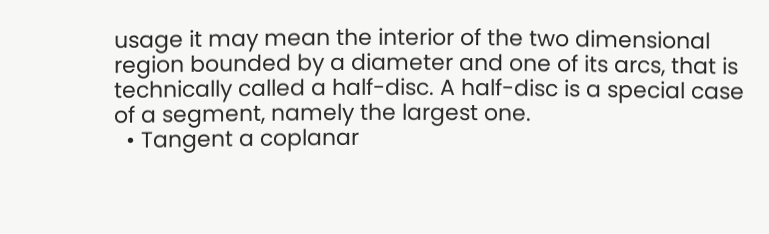usage it may mean the interior of the two dimensional region bounded by a diameter and one of its arcs, that is technically called a half-disc. A half-disc is a special case of a segment, namely the largest one.
  • Tangent a coplanar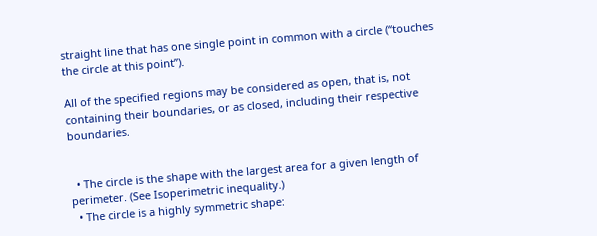straight line that has one single point in common with a circle (“touches the circle at this point”).

All of the specified regions may be considered as open, that is, not containing their boundaries, or as closed, including their respective boundaries.


  • The circle is the shape with the largest area for a given length of perimeter. (See Isoperimetric inequality.)
  • The circle is a highly symmetric shape: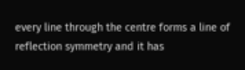every line through the centre forms a line of reflection symmetry and it has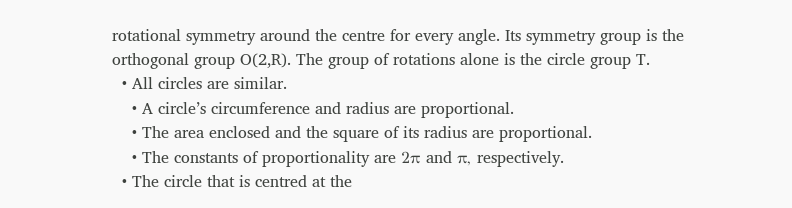rotational symmetry around the centre for every angle. Its symmetry group is the orthogonal group O(2,R). The group of rotations alone is the circle group T.
  • All circles are similar.
    • A circle’s circumference and radius are proportional.
    • The area enclosed and the square of its radius are proportional.
    • The constants of proportionality are 2π and π, respectively.
  • The circle that is centred at the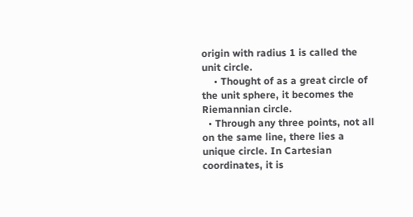origin with radius 1 is called the unit circle.
    • Thought of as a great circle of the unit sphere, it becomes the Riemannian circle.
  • Through any three points, not all on the same line, there lies a unique circle. In Cartesian coordinates, it is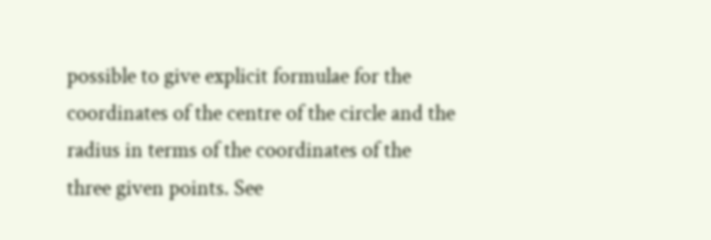possible to give explicit formulae for the coordinates of the centre of the circle and the radius in terms of the coordinates of the three given points. See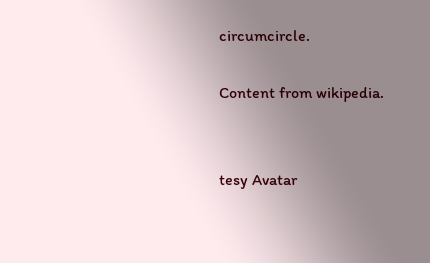circumcircle.

Content from wikipedia.


tesy Avatar